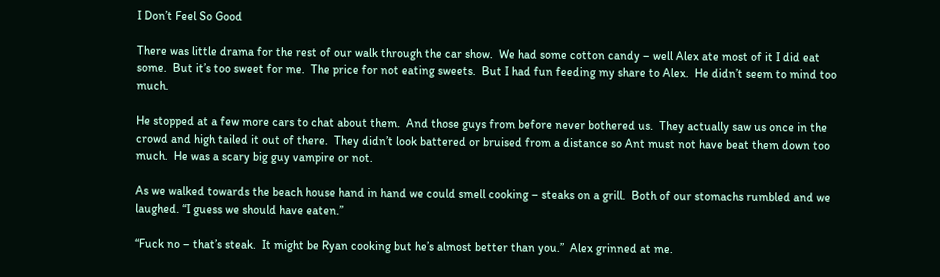I Don’t Feel So Good

There was little drama for the rest of our walk through the car show.  We had some cotton candy – well Alex ate most of it I did eat some.  But it’s too sweet for me.  The price for not eating sweets.  But I had fun feeding my share to Alex.  He didn’t seem to mind too much.

He stopped at a few more cars to chat about them.  And those guys from before never bothered us.  They actually saw us once in the crowd and high tailed it out of there.  They didn’t look battered or bruised from a distance so Ant must not have beat them down too much.  He was a scary big guy vampire or not.

As we walked towards the beach house hand in hand we could smell cooking – steaks on a grill.  Both of our stomachs rumbled and we laughed. “I guess we should have eaten.”

“Fuck no – that’s steak.  It might be Ryan cooking but he’s almost better than you.”  Alex grinned at me.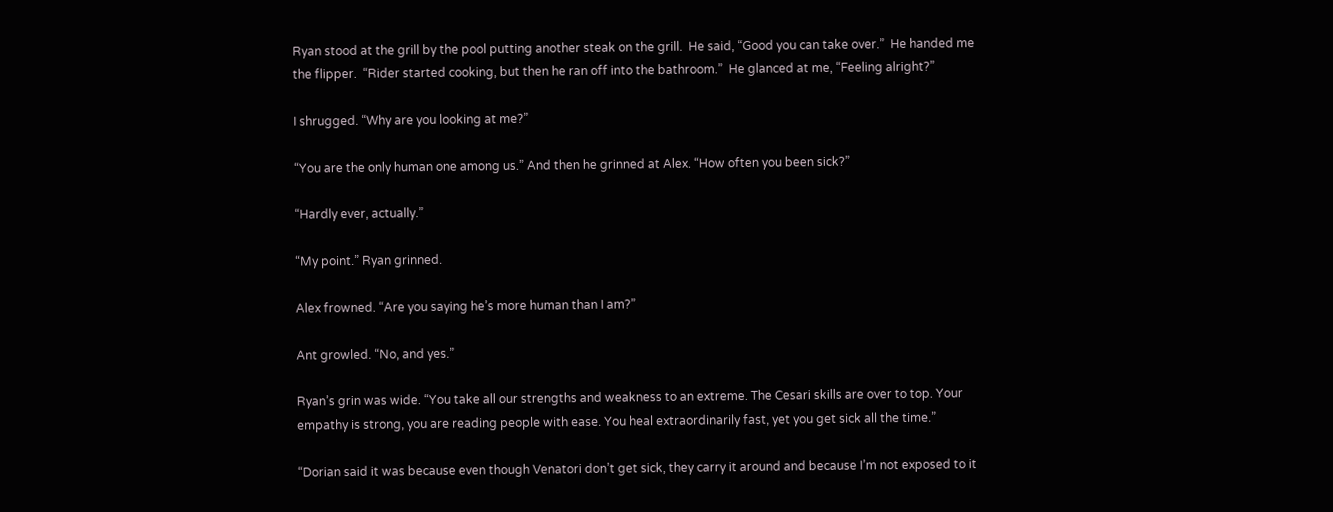Ryan stood at the grill by the pool putting another steak on the grill.  He said, “Good you can take over.”  He handed me the flipper.  “Rider started cooking, but then he ran off into the bathroom.”  He glanced at me, “Feeling alright?”

I shrugged. “Why are you looking at me?”

“You are the only human one among us.” And then he grinned at Alex. “How often you been sick?”

“Hardly ever, actually.”

“My point.” Ryan grinned.

Alex frowned. “Are you saying he’s more human than I am?”

Ant growled. “No, and yes.”

Ryan’s grin was wide. “You take all our strengths and weakness to an extreme. The Cesari skills are over to top. Your empathy is strong, you are reading people with ease. You heal extraordinarily fast, yet you get sick all the time.”

“Dorian said it was because even though Venatori don’t get sick, they carry it around and because I’m not exposed to it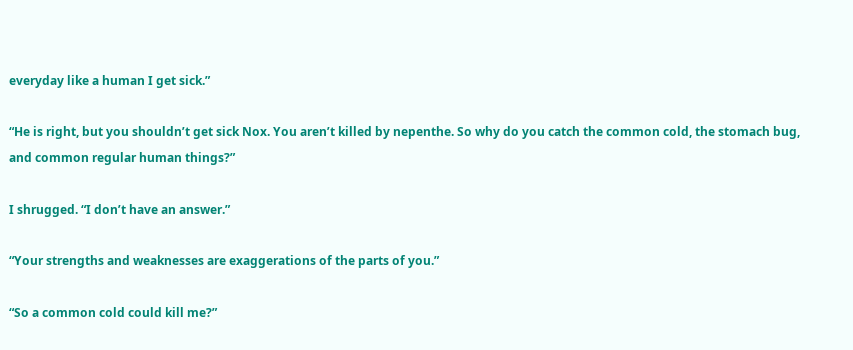everyday like a human I get sick.”

“He is right, but you shouldn’t get sick Nox. You aren’t killed by nepenthe. So why do you catch the common cold, the stomach bug, and common regular human things?”

I shrugged. “I don’t have an answer.”

“Your strengths and weaknesses are exaggerations of the parts of you.”

“So a common cold could kill me?”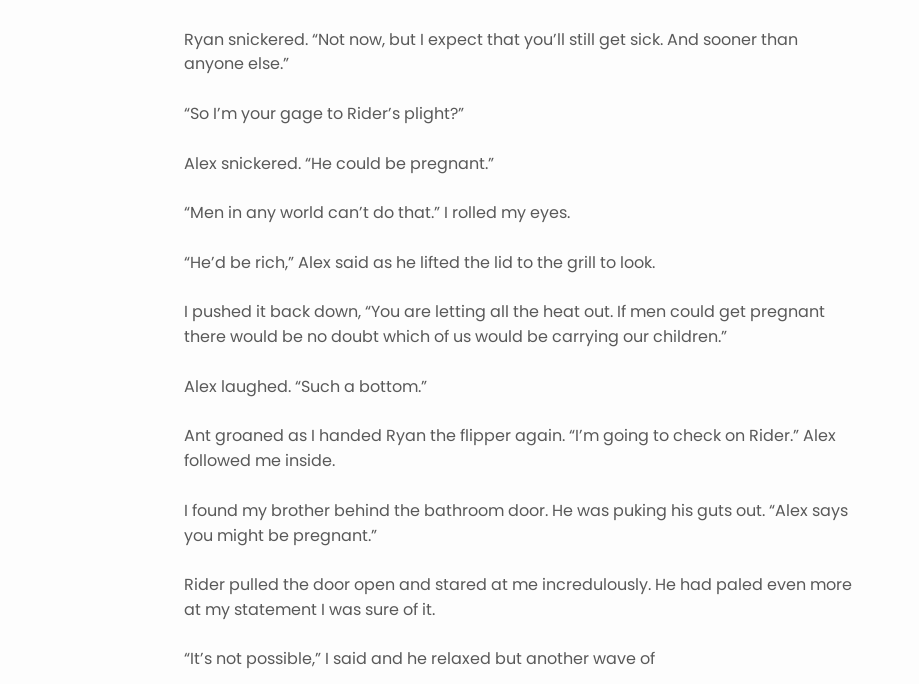Ryan snickered. “Not now, but I expect that you’ll still get sick. And sooner than anyone else.”

“So I’m your gage to Rider’s plight?”

Alex snickered. “He could be pregnant.”

“Men in any world can’t do that.” I rolled my eyes.

“He’d be rich,” Alex said as he lifted the lid to the grill to look.

I pushed it back down, “You are letting all the heat out. If men could get pregnant there would be no doubt which of us would be carrying our children.”

Alex laughed. “Such a bottom.”

Ant groaned as I handed Ryan the flipper again. “I’m going to check on Rider.” Alex followed me inside.

I found my brother behind the bathroom door. He was puking his guts out. “Alex says you might be pregnant.”

Rider pulled the door open and stared at me incredulously. He had paled even more at my statement I was sure of it.

“It’s not possible,” I said and he relaxed but another wave of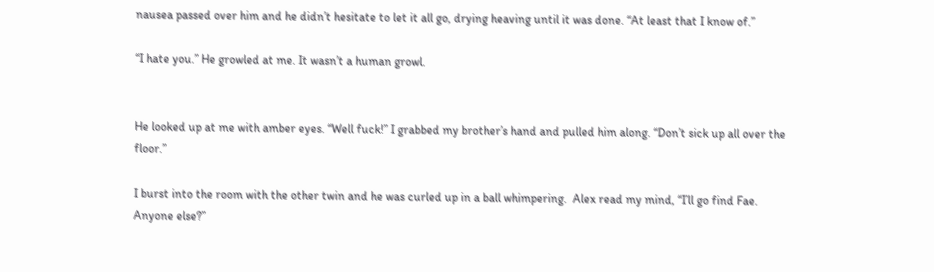nausea passed over him and he didn’t hesitate to let it all go, drying heaving until it was done. “At least that I know of.”

“I hate you.” He growled at me. It wasn’t a human growl.


He looked up at me with amber eyes. “Well fuck!” I grabbed my brother’s hand and pulled him along. “Don’t sick up all over the floor.”

I burst into the room with the other twin and he was curled up in a ball whimpering.  Alex read my mind, “I’ll go find Fae.  Anyone else?”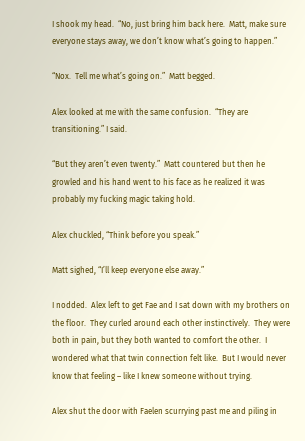I shook my head.  “No, just bring him back here.  Matt, make sure everyone stays away, we don’t know what’s going to happen.”

“Nox.  Tell me what’s going on.”  Matt begged.

Alex looked at me with the same confusion.  “They are transitioning.” I said.

“But they aren’t even twenty.”  Matt countered but then he growled and his hand went to his face as he realized it was probably my fucking magic taking hold.

Alex chuckled, “Think before you speak.”

Matt sighed, “I’ll keep everyone else away.”

I nodded.  Alex left to get Fae and I sat down with my brothers on the floor.  They curled around each other instinctively.  They were both in pain, but they both wanted to comfort the other.  I wondered what that twin connection felt like.  But I would never know that feeling – like I knew someone without trying.

Alex shut the door with Faelen scurrying past me and piling in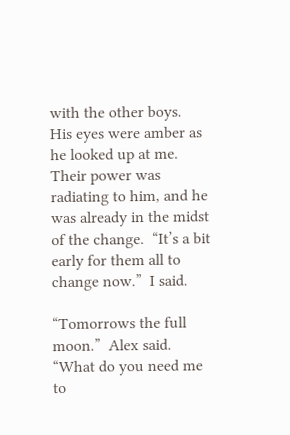with the other boys.  His eyes were amber as he looked up at me.  Their power was radiating to him, and he was already in the midst of the change.  “It’s a bit early for them all to change now.”  I said.

“Tomorrows the full moon.”  Alex said.  “What do you need me to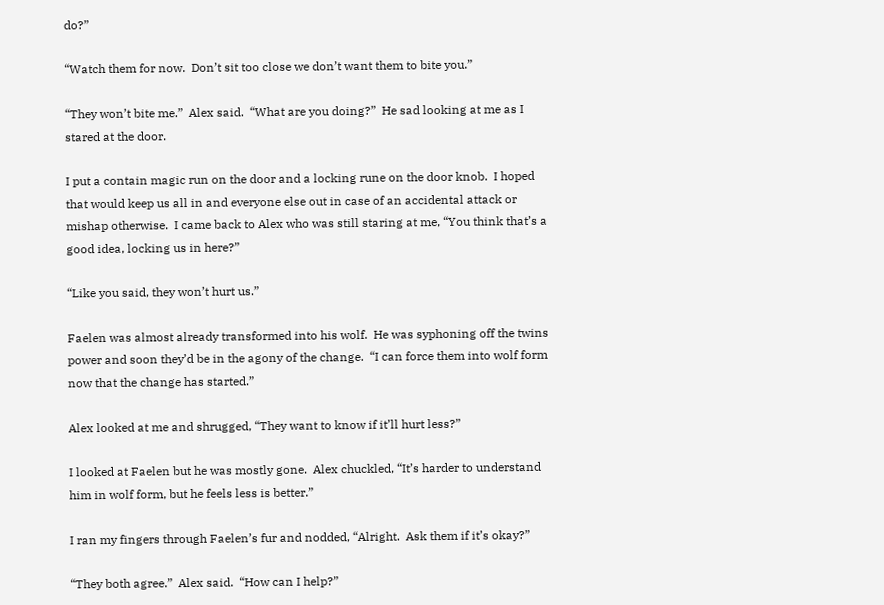do?”

“Watch them for now.  Don’t sit too close we don’t want them to bite you.”

“They won’t bite me.”  Alex said.  “What are you doing?”  He sad looking at me as I stared at the door.

I put a contain magic run on the door and a locking rune on the door knob.  I hoped that would keep us all in and everyone else out in case of an accidental attack or mishap otherwise.  I came back to Alex who was still staring at me, “You think that’s a good idea, locking us in here?”

“Like you said, they won’t hurt us.”

Faelen was almost already transformed into his wolf.  He was syphoning off the twins power and soon they’d be in the agony of the change.  “I can force them into wolf form now that the change has started.”

Alex looked at me and shrugged, “They want to know if it’ll hurt less?”

I looked at Faelen but he was mostly gone.  Alex chuckled, “It’s harder to understand him in wolf form, but he feels less is better.”

I ran my fingers through Faelen’s fur and nodded, “Alright.  Ask them if it’s okay?”

“They both agree.”  Alex said.  “How can I help?”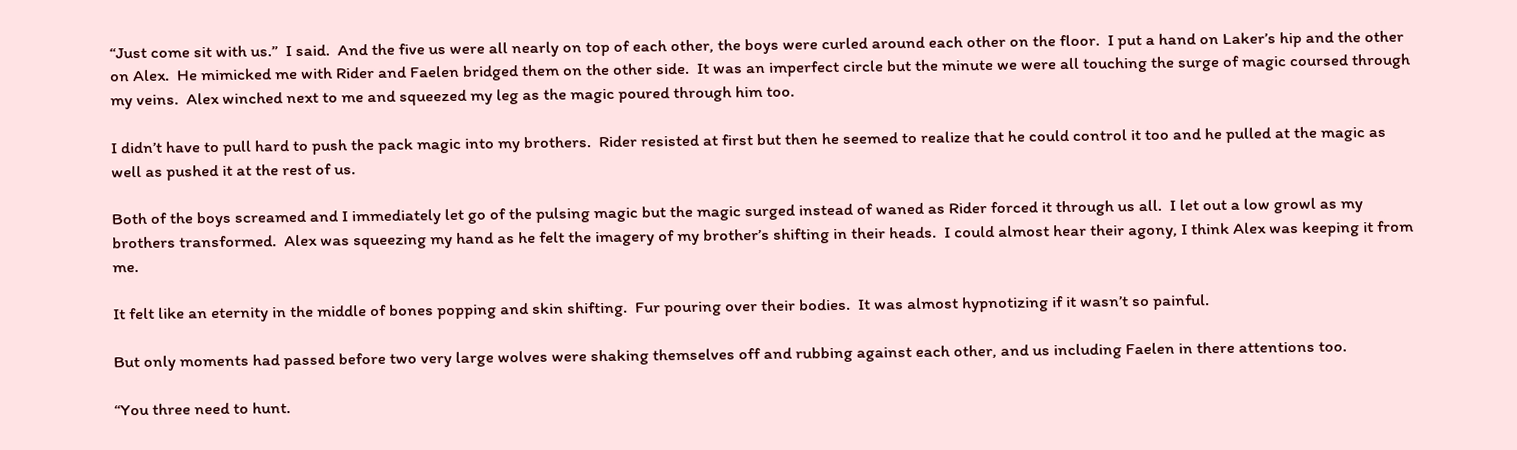“Just come sit with us.”  I said.  And the five us were all nearly on top of each other, the boys were curled around each other on the floor.  I put a hand on Laker’s hip and the other on Alex.  He mimicked me with Rider and Faelen bridged them on the other side.  It was an imperfect circle but the minute we were all touching the surge of magic coursed through my veins.  Alex winched next to me and squeezed my leg as the magic poured through him too.

I didn’t have to pull hard to push the pack magic into my brothers.  Rider resisted at first but then he seemed to realize that he could control it too and he pulled at the magic as well as pushed it at the rest of us.

Both of the boys screamed and I immediately let go of the pulsing magic but the magic surged instead of waned as Rider forced it through us all.  I let out a low growl as my brothers transformed.  Alex was squeezing my hand as he felt the imagery of my brother’s shifting in their heads.  I could almost hear their agony, I think Alex was keeping it from me.

It felt like an eternity in the middle of bones popping and skin shifting.  Fur pouring over their bodies.  It was almost hypnotizing if it wasn’t so painful.

But only moments had passed before two very large wolves were shaking themselves off and rubbing against each other, and us including Faelen in there attentions too.

“You three need to hunt.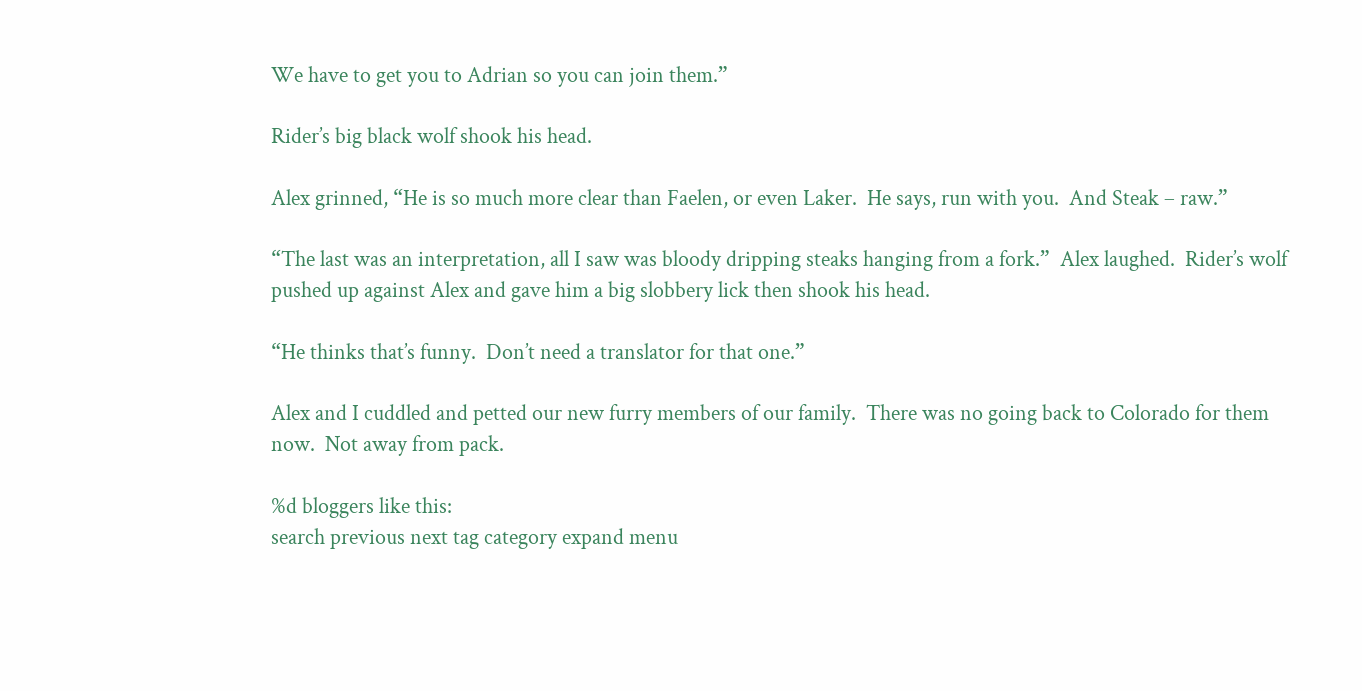We have to get you to Adrian so you can join them.”

Rider’s big black wolf shook his head.

Alex grinned, “He is so much more clear than Faelen, or even Laker.  He says, run with you.  And Steak – raw.”

“The last was an interpretation, all I saw was bloody dripping steaks hanging from a fork.”  Alex laughed.  Rider’s wolf pushed up against Alex and gave him a big slobbery lick then shook his head.

“He thinks that’s funny.  Don’t need a translator for that one.”

Alex and I cuddled and petted our new furry members of our family.  There was no going back to Colorado for them now.  Not away from pack.

%d bloggers like this:
search previous next tag category expand menu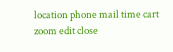location phone mail time cart zoom edit close